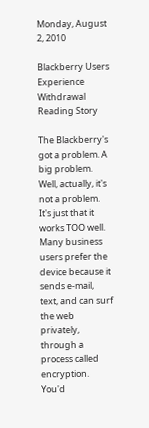Monday, August 2, 2010

Blackberry Users Experience Withdrawal Reading Story

The Blackberry's got a problem. A big problem. Well, actually, it's not a problem. It's just that it works TOO well. Many business users prefer the device because it sends e-mail, text, and can surf the web privately, through a process called encryption. You'd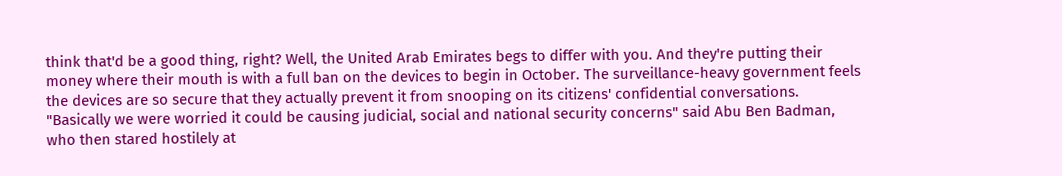think that'd be a good thing, right? Well, the United Arab Emirates begs to differ with you. And they're putting their money where their mouth is with a full ban on the devices to begin in October. The surveillance-heavy government feels the devices are so secure that they actually prevent it from snooping on its citizens' confidential conversations. "Basically we were worried it could be causing judicial, social and national security concerns" said Abu Ben Badman, who then stared hostilely at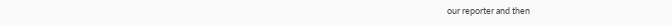our reporter and then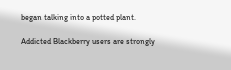began talking into a potted plant.

Addicted Blackberry users are strongly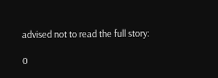advised not to read the full story:

0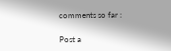comments so far :

Post a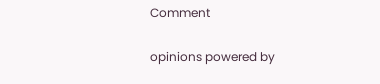Comment

opinions powered by